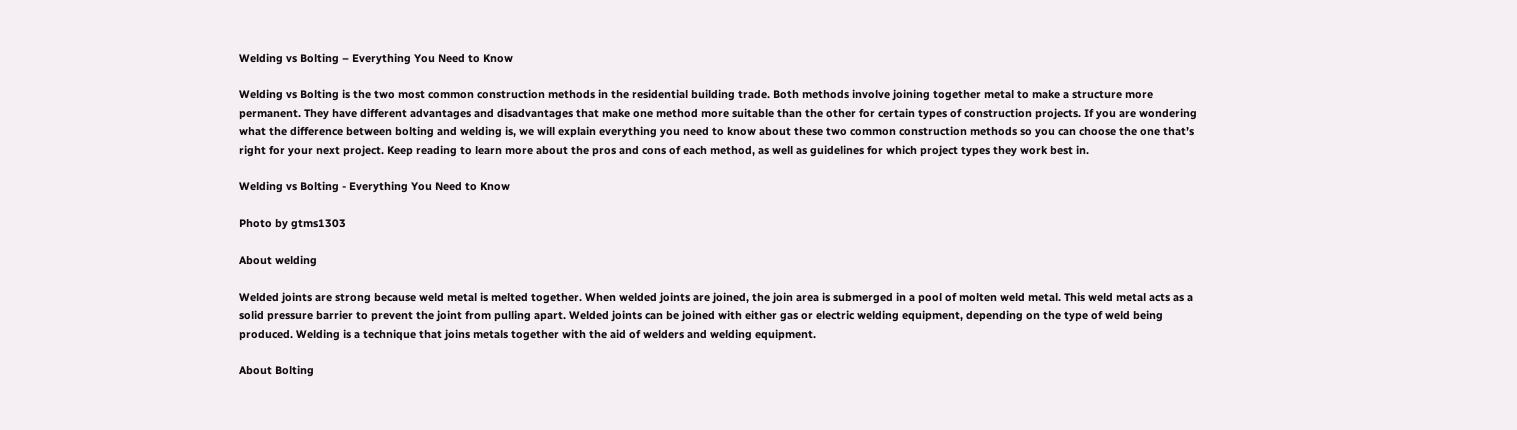Welding vs Bolting – Everything You Need to Know

Welding vs Bolting is the two most common construction methods in the residential building trade. Both methods involve joining together metal to make a structure more permanent. They have different advantages and disadvantages that make one method more suitable than the other for certain types of construction projects. If you are wondering what the difference between bolting and welding is, we will explain everything you need to know about these two common construction methods so you can choose the one that’s right for your next project. Keep reading to learn more about the pros and cons of each method, as well as guidelines for which project types they work best in.

Welding vs Bolting - Everything You Need to Know

Photo by gtms1303

About welding

Welded joints are strong because weld metal is melted together. When welded joints are joined, the join area is submerged in a pool of molten weld metal. This weld metal acts as a solid pressure barrier to prevent the joint from pulling apart. Welded joints can be joined with either gas or electric welding equipment, depending on the type of weld being produced. Welding is a technique that joins metals together with the aid of welders and welding equipment.

About Bolting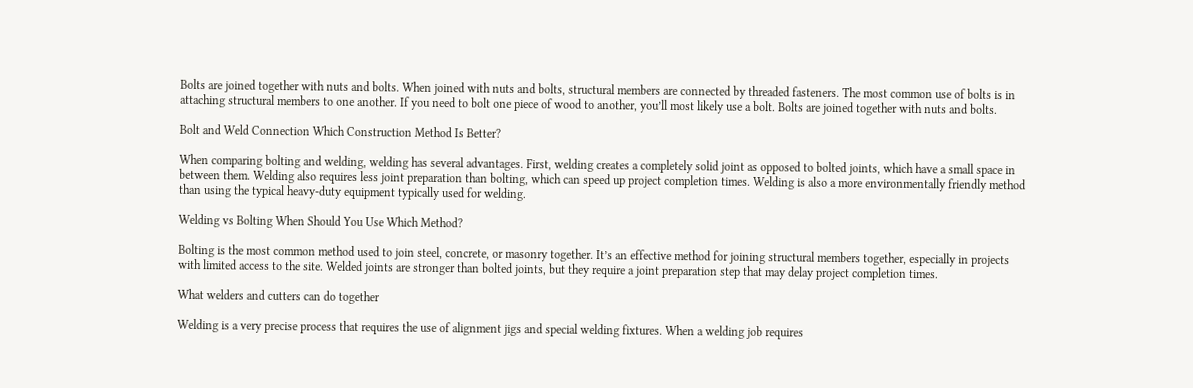Bolts are joined together with nuts and bolts. When joined with nuts and bolts, structural members are connected by threaded fasteners. The most common use of bolts is in attaching structural members to one another. If you need to bolt one piece of wood to another, you’ll most likely use a bolt. Bolts are joined together with nuts and bolts.

Bolt and Weld Connection Which Construction Method Is Better?

When comparing bolting and welding, welding has several advantages. First, welding creates a completely solid joint as opposed to bolted joints, which have a small space in between them. Welding also requires less joint preparation than bolting, which can speed up project completion times. Welding is also a more environmentally friendly method than using the typical heavy-duty equipment typically used for welding.

Welding vs Bolting When Should You Use Which Method?

Bolting is the most common method used to join steel, concrete, or masonry together. It’s an effective method for joining structural members together, especially in projects with limited access to the site. Welded joints are stronger than bolted joints, but they require a joint preparation step that may delay project completion times.

What welders and cutters can do together

Welding is a very precise process that requires the use of alignment jigs and special welding fixtures. When a welding job requires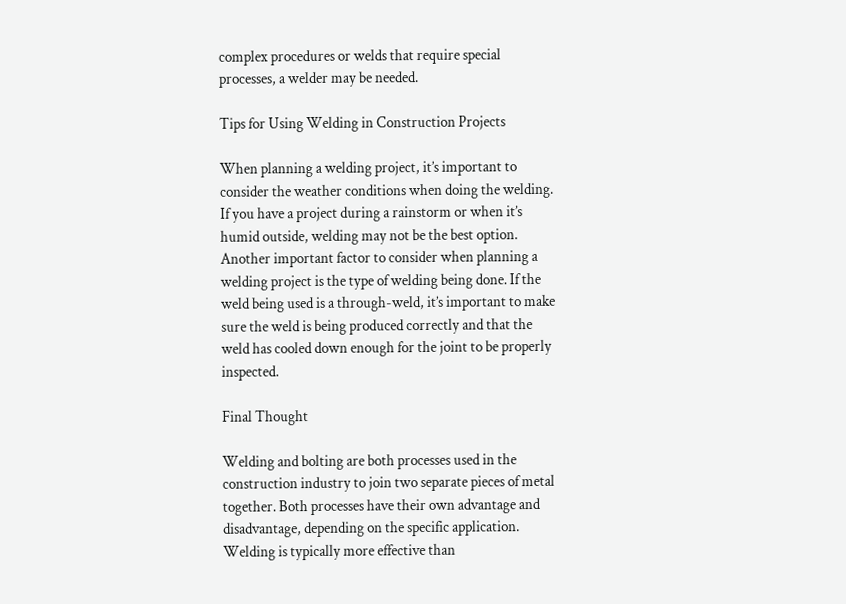complex procedures or welds that require special processes, a welder may be needed.

Tips for Using Welding in Construction Projects

When planning a welding project, it’s important to consider the weather conditions when doing the welding. If you have a project during a rainstorm or when it’s humid outside, welding may not be the best option. Another important factor to consider when planning a welding project is the type of welding being done. If the weld being used is a through-weld, it’s important to make sure the weld is being produced correctly and that the weld has cooled down enough for the joint to be properly inspected.

Final Thought

Welding and bolting are both processes used in the construction industry to join two separate pieces of metal together. Both processes have their own advantage and disadvantage, depending on the specific application. Welding is typically more effective than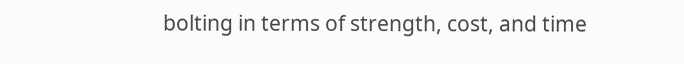bolting in terms of strength, cost, and time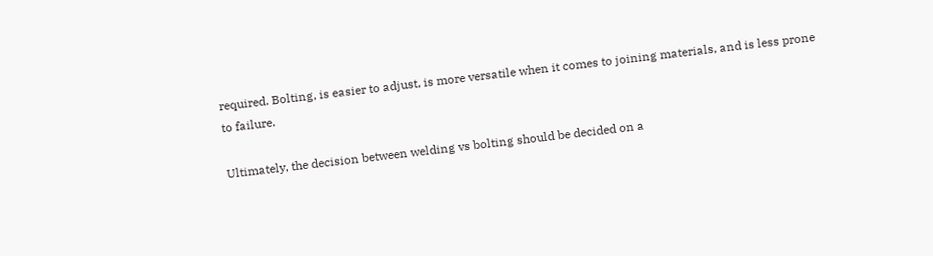required. Bolting, is easier to adjust, is more versatile when it comes to joining materials, and is less prone to failure.

Ultimately, the decision between welding vs bolting should be decided on a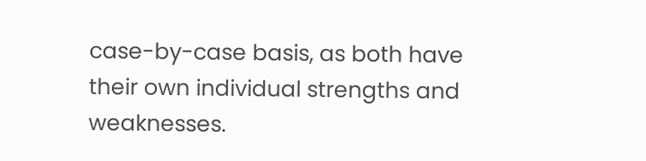case-by-case basis, as both have their own individual strengths and weaknesses.